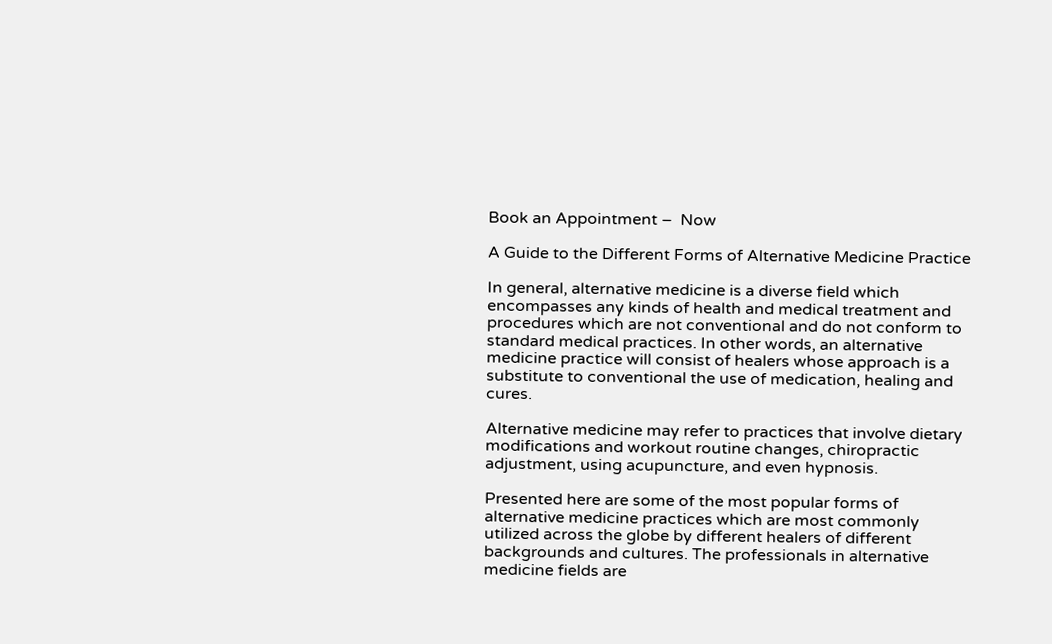Book an Appointment –  Now

A Guide to the Different Forms of Alternative Medicine Practice

In general, alternative medicine is a diverse field which encompasses any kinds of health and medical treatment and procedures which are not conventional and do not conform to standard medical practices. In other words, an alternative medicine practice will consist of healers whose approach is a substitute to conventional the use of medication, healing and cures.

Alternative medicine may refer to practices that involve dietary modifications and workout routine changes, chiropractic adjustment, using acupuncture, and even hypnosis.

Presented here are some of the most popular forms of alternative medicine practices which are most commonly utilized across the globe by different healers of different backgrounds and cultures. The professionals in alternative medicine fields are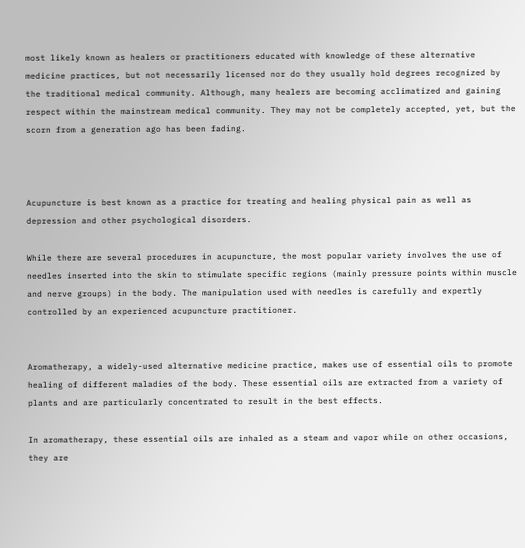most likely known as healers or practitioners educated with knowledge of these alternative medicine practices, but not necessarily licensed nor do they usually hold degrees recognized by the traditional medical community. Although, many healers are becoming acclimatized and gaining respect within the mainstream medical community. They may not be completely accepted, yet, but the scorn from a generation ago has been fading.



Acupuncture is best known as a practice for treating and healing physical pain as well as depression and other psychological disorders.

While there are several procedures in acupuncture, the most popular variety involves the use of needles inserted into the skin to stimulate specific regions (mainly pressure points within muscle and nerve groups) in the body. The manipulation used with needles is carefully and expertly controlled by an experienced acupuncture practitioner.


Aromatherapy, a widely-used alternative medicine practice, makes use of essential oils to promote healing of different maladies of the body. These essential oils are extracted from a variety of plants and are particularly concentrated to result in the best effects.

In aromatherapy, these essential oils are inhaled as a steam and vapor while on other occasions, they are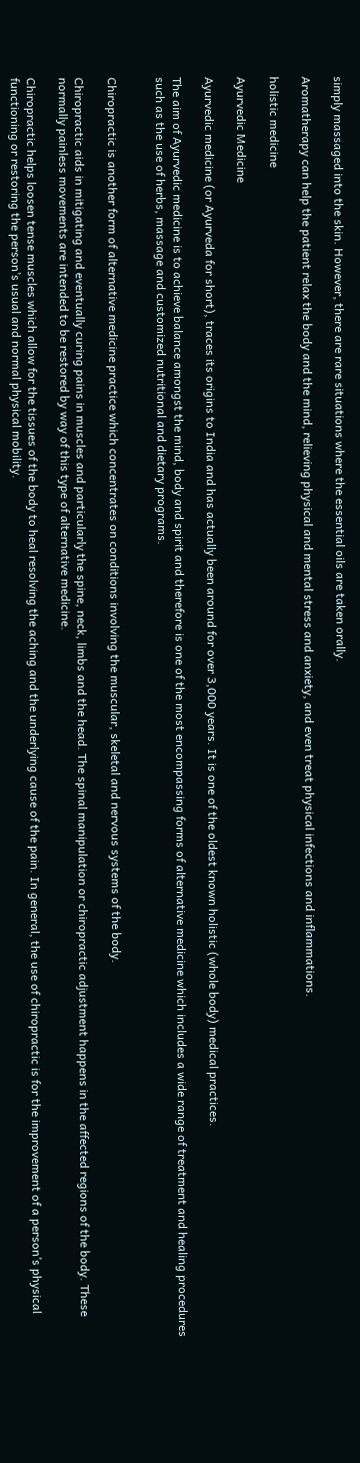simply massaged into the skin. However, there are rare situations where the essential oils are taken orally.

Aromatherapy can help the patient relax the body and the mind, relieving physical and mental stress and anxiety, and even treat physical infections and inflammations.

holistic medicine

Ayurvedic Medicine

Ayurvedic medicine (or Ayurveda for short), traces its origins to India and has actually been around for over 3,000 years. It is one of the oldest known holistic (whole body) medical practices.

The aim of Ayurvedic medicine is to achieve balance amongst the mind, body and spirit and therefore is one of the most encompassing forms of alternative medicine which includes a wide range of treatment and healing procedures such as the use of herbs, massage and customized nutritional and dietary programs.


Chiropractic is another form of alternative medicine practice which concentrates on conditions involving the muscular, skeletal and nervous systems of the body.

Chiropractic aids in mitigating and eventually curing pains in muscles and particularly the spine, neck, limbs and the head. The spinal manipulation or chiropractic adjustment happens in the affected regions of the body. These normally painless movements are intended to be restored by way of this type of alternative medicine.

Chiropractic helps loosen tense muscles which allow for the tissues of the body to heal resolving the aching and the underlying cause of the pain. In general, the use of chiropractic is for the improvement of a person’s physical functioning or restoring the person’s usual and normal physical mobility.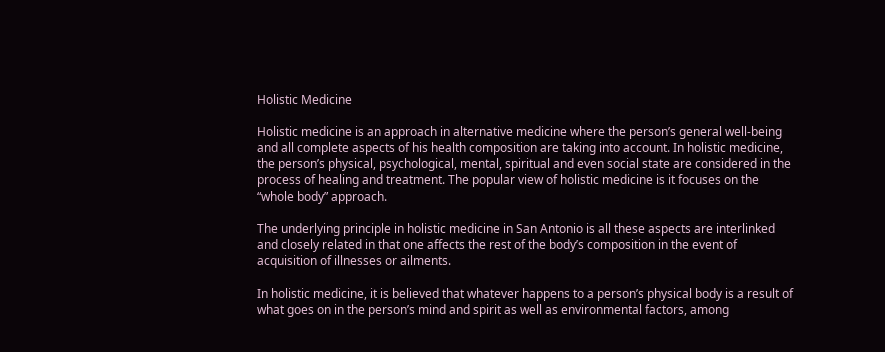Holistic Medicine

Holistic medicine is an approach in alternative medicine where the person’s general well-being and all complete aspects of his health composition are taking into account. In holistic medicine, the person’s physical, psychological, mental, spiritual and even social state are considered in the process of healing and treatment. The popular view of holistic medicine is it focuses on the “whole body” approach.

The underlying principle in holistic medicine in San Antonio is all these aspects are interlinked and closely related in that one affects the rest of the body’s composition in the event of acquisition of illnesses or ailments.

In holistic medicine, it is believed that whatever happens to a person’s physical body is a result of what goes on in the person’s mind and spirit as well as environmental factors, among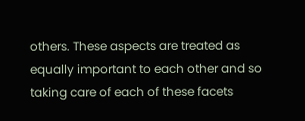others. These aspects are treated as equally important to each other and so taking care of each of these facets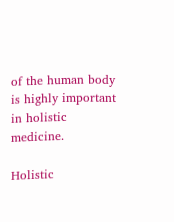of the human body is highly important in holistic medicine.

Holistic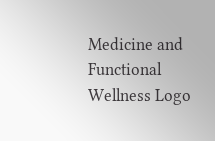Medicine and Functional Wellness Logo